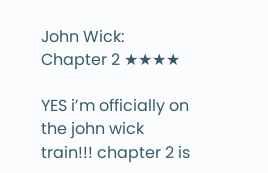John Wick: Chapter 2 ★★★★

YES i’m officially on the john wick train!!! chapter 2 is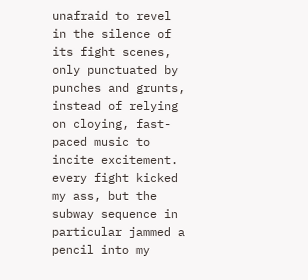unafraid to revel in the silence of its fight scenes, only punctuated by punches and grunts, instead of relying on cloying, fast-paced music to incite excitement. every fight kicked my ass, but the subway sequence in particular jammed a pencil into my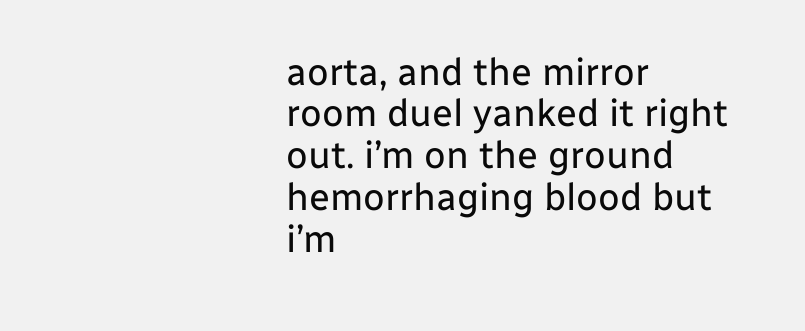aorta, and the mirror room duel yanked it right out. i’m on the ground hemorrhaging blood but i’m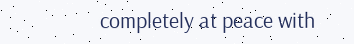completely at peace with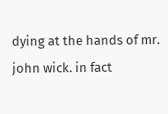dying at the hands of mr. john wick. in fact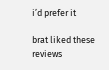i’d prefer it

brat liked these reviews